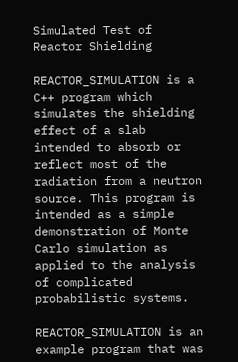Simulated Test of Reactor Shielding

REACTOR_SIMULATION is a C++ program which simulates the shielding effect of a slab intended to absorb or reflect most of the radiation from a neutron source. This program is intended as a simple demonstration of Monte Carlo simulation as applied to the analysis of complicated probabilistic systems.

REACTOR_SIMULATION is an example program that was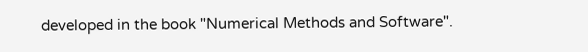developed in the book "Numerical Methods and Software".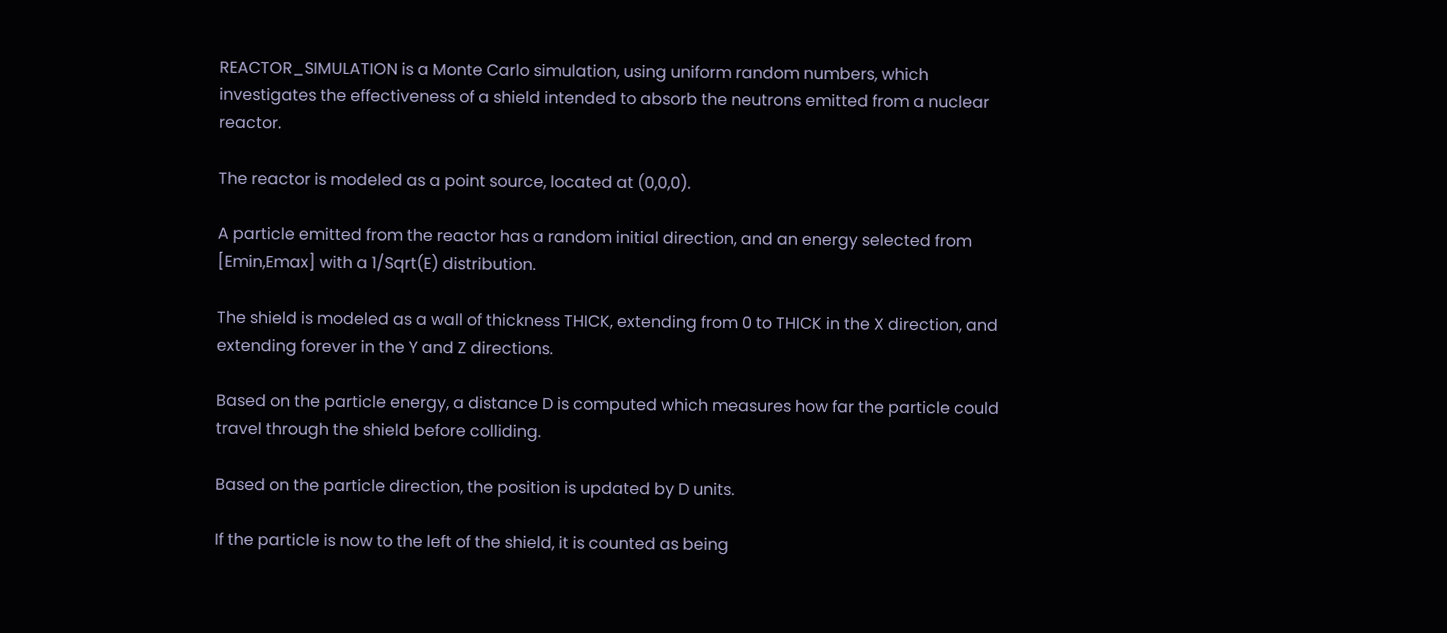REACTOR_SIMULATION is a Monte Carlo simulation, using uniform random numbers, which investigates the effectiveness of a shield intended to absorb the neutrons emitted from a nuclear reactor.

The reactor is modeled as a point source, located at (0,0,0).

A particle emitted from the reactor has a random initial direction, and an energy selected from [Emin,Emax] with a 1/Sqrt(E) distribution.

The shield is modeled as a wall of thickness THICK, extending from 0 to THICK in the X direction, and extending forever in the Y and Z directions.

Based on the particle energy, a distance D is computed which measures how far the particle could travel through the shield before colliding.

Based on the particle direction, the position is updated by D units.

If the particle is now to the left of the shield, it is counted as being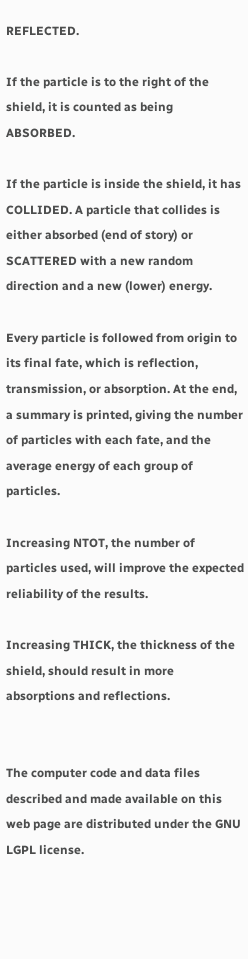REFLECTED.

If the particle is to the right of the shield, it is counted as being ABSORBED.

If the particle is inside the shield, it has COLLIDED. A particle that collides is either absorbed (end of story) or SCATTERED with a new random direction and a new (lower) energy.

Every particle is followed from origin to its final fate, which is reflection, transmission, or absorption. At the end, a summary is printed, giving the number of particles with each fate, and the average energy of each group of particles.

Increasing NTOT, the number of particles used, will improve the expected reliability of the results.

Increasing THICK, the thickness of the shield, should result in more absorptions and reflections.


The computer code and data files described and made available on this web page are distributed under the GNU LGPL license.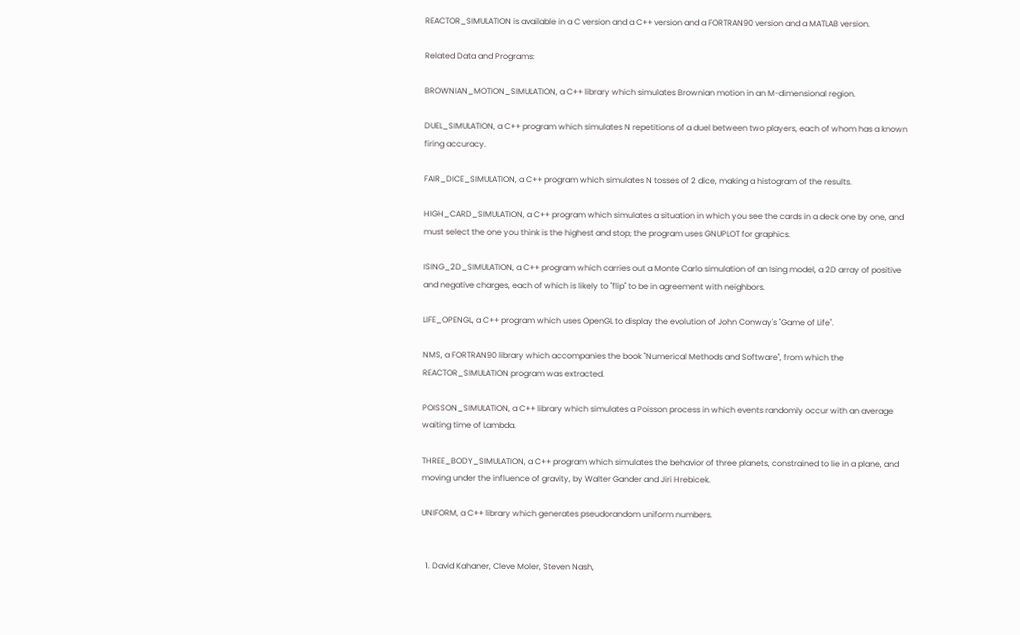REACTOR_SIMULATION is available in a C version and a C++ version and a FORTRAN90 version and a MATLAB version.

Related Data and Programs:

BROWNIAN_MOTION_SIMULATION, a C++ library which simulates Brownian motion in an M-dimensional region.

DUEL_SIMULATION, a C++ program which simulates N repetitions of a duel between two players, each of whom has a known firing accuracy.

FAIR_DICE_SIMULATION, a C++ program which simulates N tosses of 2 dice, making a histogram of the results.

HIGH_CARD_SIMULATION, a C++ program which simulates a situation in which you see the cards in a deck one by one, and must select the one you think is the highest and stop; the program uses GNUPLOT for graphics.

ISING_2D_SIMULATION, a C++ program which carries out a Monte Carlo simulation of an Ising model, a 2D array of positive and negative charges, each of which is likely to "flip" to be in agreement with neighbors.

LIFE_OPENGL, a C++ program which uses OpenGL to display the evolution of John Conway's "Game of Life".

NMS, a FORTRAN90 library which accompanies the book "Numerical Methods and Software", from which the REACTOR_SIMULATION program was extracted.

POISSON_SIMULATION, a C++ library which simulates a Poisson process in which events randomly occur with an average waiting time of Lambda.

THREE_BODY_SIMULATION, a C++ program which simulates the behavior of three planets, constrained to lie in a plane, and moving under the influence of gravity, by Walter Gander and Jiri Hrebicek.

UNIFORM, a C++ library which generates pseudorandom uniform numbers.


  1. David Kahaner, Cleve Moler, Steven Nash,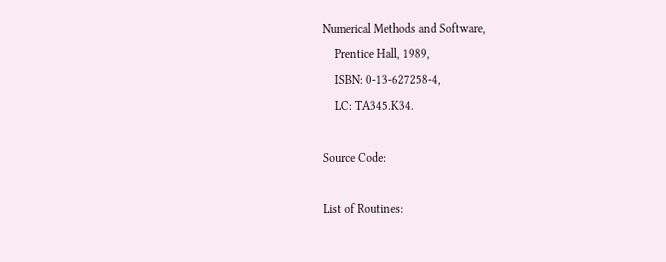Numerical Methods and Software,
    Prentice Hall, 1989,
    ISBN: 0-13-627258-4,
    LC: TA345.K34.

Source Code:

List of Routines: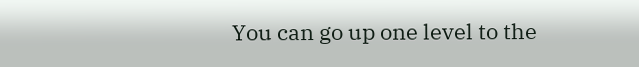You can go up one level to the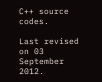C++ source codes.

Last revised on 03 September 2012.